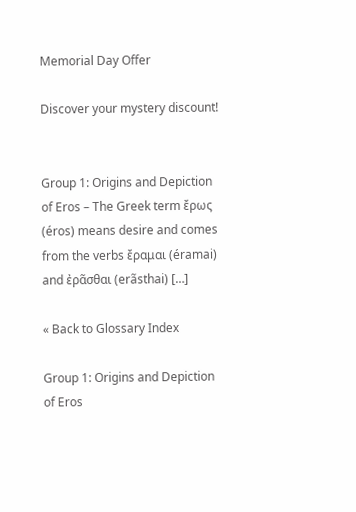Memorial Day Offer

Discover your mystery discount!


Group 1: Origins and Depiction of Eros – The Greek term ἔρως (éros) means desire and comes from the verbs ἔραμαι (éramai) and ἐρᾶσθαι (erãsthai) […]

« Back to Glossary Index

Group 1: Origins and Depiction of Eros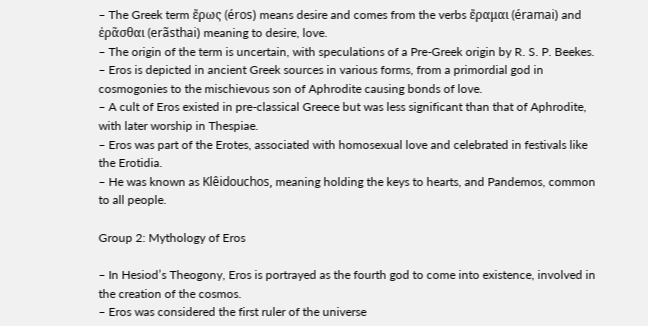– The Greek term ἔρως (éros) means desire and comes from the verbs ἔραμαι (éramai) and ἐρᾶσθαι (erãsthai) meaning to desire, love.
– The origin of the term is uncertain, with speculations of a Pre-Greek origin by R. S. P. Beekes.
– Eros is depicted in ancient Greek sources in various forms, from a primordial god in cosmogonies to the mischievous son of Aphrodite causing bonds of love.
– A cult of Eros existed in pre-classical Greece but was less significant than that of Aphrodite, with later worship in Thespiae.
– Eros was part of the Erotes, associated with homosexual love and celebrated in festivals like the Erotidia.
– He was known as Klêidouchos, meaning holding the keys to hearts, and Pandemos, common to all people.

Group 2: Mythology of Eros

– In Hesiod’s Theogony, Eros is portrayed as the fourth god to come into existence, involved in the creation of the cosmos.
– Eros was considered the first ruler of the universe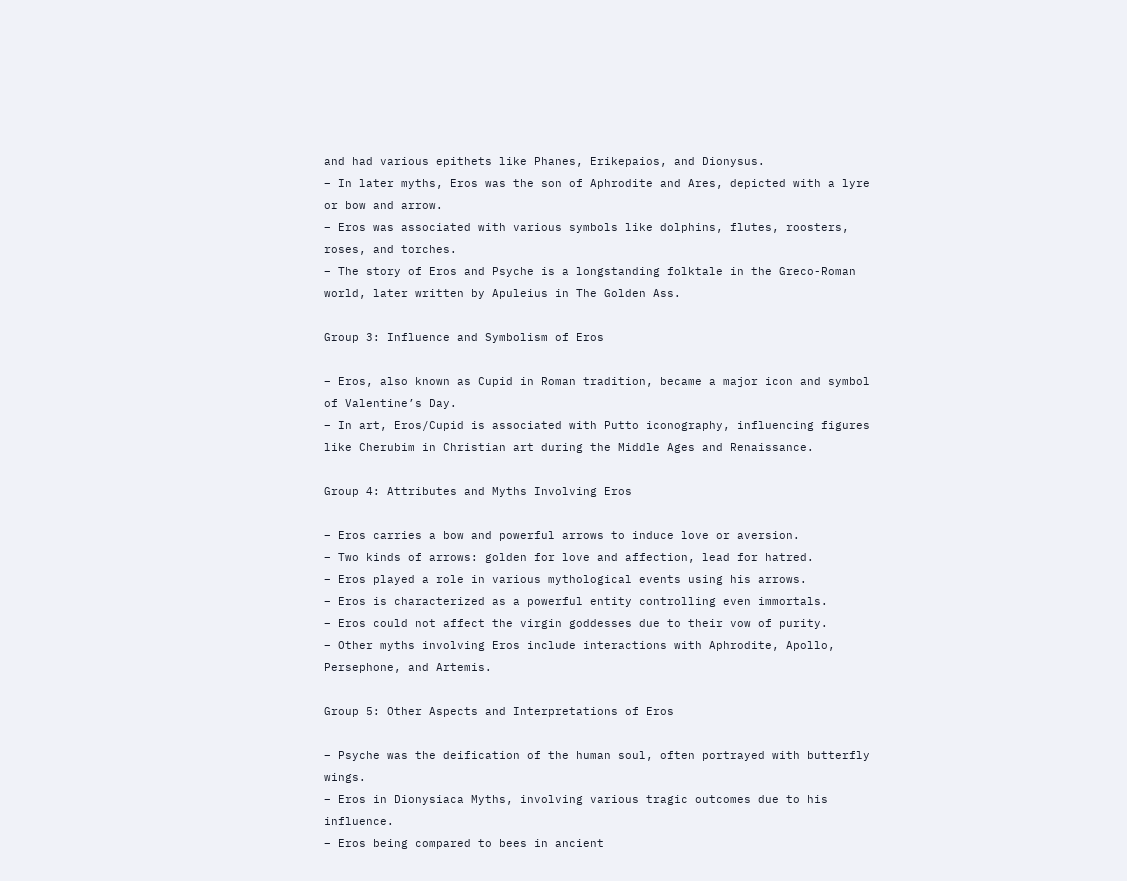and had various epithets like Phanes, Erikepaios, and Dionysus.
– In later myths, Eros was the son of Aphrodite and Ares, depicted with a lyre or bow and arrow.
– Eros was associated with various symbols like dolphins, flutes, roosters, roses, and torches.
– The story of Eros and Psyche is a longstanding folktale in the Greco-Roman world, later written by Apuleius in The Golden Ass.

Group 3: Influence and Symbolism of Eros

– Eros, also known as Cupid in Roman tradition, became a major icon and symbol of Valentine’s Day.
– In art, Eros/Cupid is associated with Putto iconography, influencing figures like Cherubim in Christian art during the Middle Ages and Renaissance.

Group 4: Attributes and Myths Involving Eros

– Eros carries a bow and powerful arrows to induce love or aversion.
– Two kinds of arrows: golden for love and affection, lead for hatred.
– Eros played a role in various mythological events using his arrows.
– Eros is characterized as a powerful entity controlling even immortals.
– Eros could not affect the virgin goddesses due to their vow of purity.
– Other myths involving Eros include interactions with Aphrodite, Apollo, Persephone, and Artemis.

Group 5: Other Aspects and Interpretations of Eros

– Psyche was the deification of the human soul, often portrayed with butterfly wings.
– Eros in Dionysiaca Myths, involving various tragic outcomes due to his influence.
– Eros being compared to bees in ancient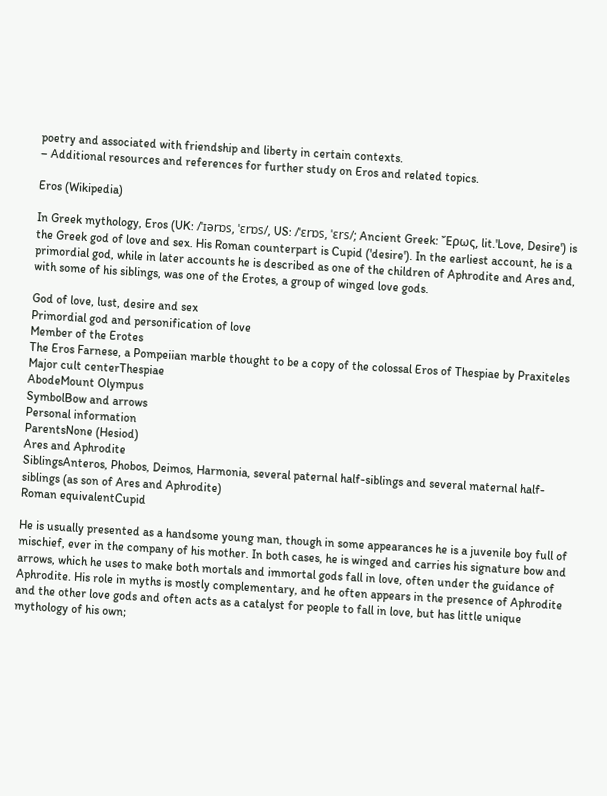poetry and associated with friendship and liberty in certain contexts.
– Additional resources and references for further study on Eros and related topics.

Eros (Wikipedia)

In Greek mythology, Eros (UK: /ˈɪərɒs, ˈɛrɒs/, US: /ˈɛrɒs, ˈɛrs/; Ancient Greek: Ἔρως, lit.'Love, Desire') is the Greek god of love and sex. His Roman counterpart is Cupid ('desire'). In the earliest account, he is a primordial god, while in later accounts he is described as one of the children of Aphrodite and Ares and, with some of his siblings, was one of the Erotes, a group of winged love gods.

God of love, lust, desire and sex
Primordial god and personification of love
Member of the Erotes
The Eros Farnese, a Pompeiian marble thought to be a copy of the colossal Eros of Thespiae by Praxiteles
Major cult centerThespiae
AbodeMount Olympus
SymbolBow and arrows
Personal information
ParentsNone (Hesiod)
Ares and Aphrodite
SiblingsAnteros, Phobos, Deimos, Harmonia, several paternal half-siblings and several maternal half-siblings (as son of Ares and Aphrodite)
Roman equivalentCupid

He is usually presented as a handsome young man, though in some appearances he is a juvenile boy full of mischief, ever in the company of his mother. In both cases, he is winged and carries his signature bow and arrows, which he uses to make both mortals and immortal gods fall in love, often under the guidance of Aphrodite. His role in myths is mostly complementary, and he often appears in the presence of Aphrodite and the other love gods and often acts as a catalyst for people to fall in love, but has little unique mythology of his own;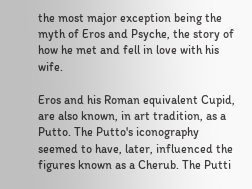the most major exception being the myth of Eros and Psyche, the story of how he met and fell in love with his wife.

Eros and his Roman equivalent Cupid, are also known, in art tradition, as a Putto. The Putto's iconography seemed to have, later, influenced the figures known as a Cherub. The Putti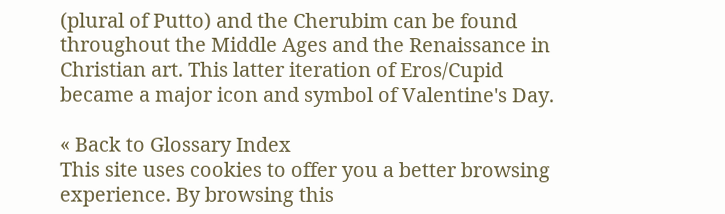(plural of Putto) and the Cherubim can be found throughout the Middle Ages and the Renaissance in Christian art. This latter iteration of Eros/Cupid became a major icon and symbol of Valentine's Day.

« Back to Glossary Index
This site uses cookies to offer you a better browsing experience. By browsing this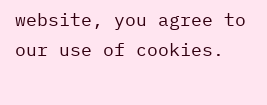website, you agree to our use of cookies.